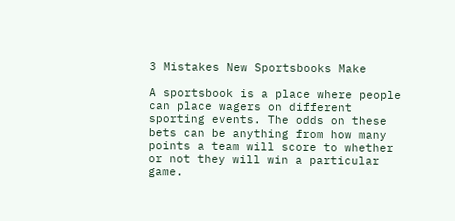3 Mistakes New Sportsbooks Make

A sportsbook is a place where people can place wagers on different sporting events. The odds on these bets can be anything from how many points a team will score to whether or not they will win a particular game.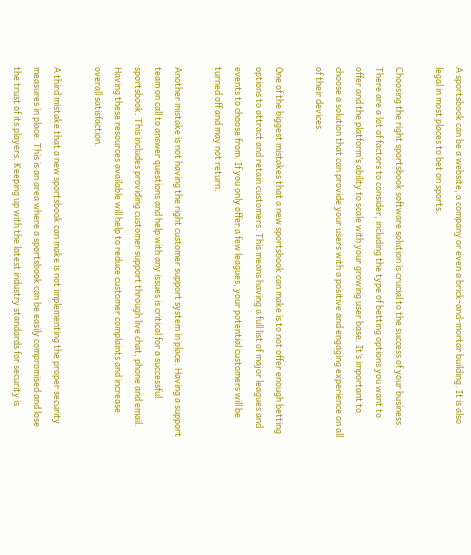A sportsbook can be a website, a company or even a brick-and-mortar building. It is also legal in most places to bet on sports.

Choosing the right sportsbook software solution is crucial to the success of your business. There are a lot of factors to consider, including the type of betting options you want to offer and the platform’s ability to scale with your growing user base. It’s important to choose a solution that can provide your users with a positive and engaging experience on all of their devices.

One of the biggest mistakes that a new sportsbook can make is to not offer enough betting options to attract and retain customers. This means having a full list of major leagues and events to choose from. If you only offer a few leagues, your potential customers will be turned off and may not return.

Another mistake is not having the right customer support system in place. Having a support team on call to answer questions and help with any issues is critical for a successful sportsbook. This includes providing customer support through live chat, phone and email. Having these resources available will help to reduce customer complaints and increase overall satisfaction.

A third mistake that a new sportsbook can make is not implementing the proper security measures in place. This is an area where a sportsbook can be easily compromised and lose the trust of its players. Keeping up with the latest industry standards for security is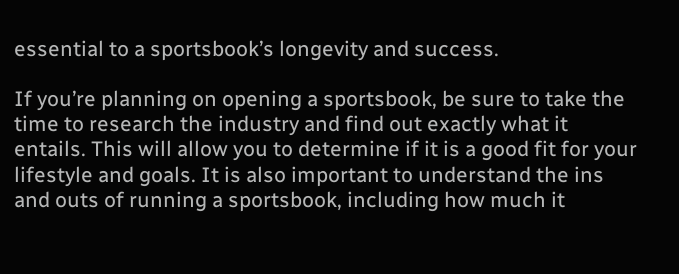essential to a sportsbook’s longevity and success.

If you’re planning on opening a sportsbook, be sure to take the time to research the industry and find out exactly what it entails. This will allow you to determine if it is a good fit for your lifestyle and goals. It is also important to understand the ins and outs of running a sportsbook, including how much it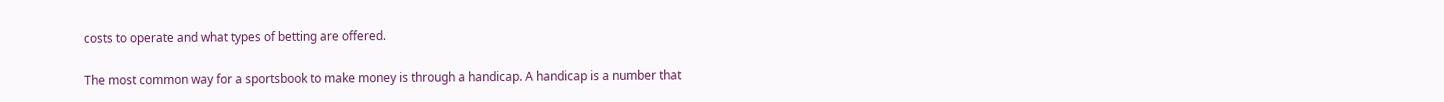costs to operate and what types of betting are offered.

The most common way for a sportsbook to make money is through a handicap. A handicap is a number that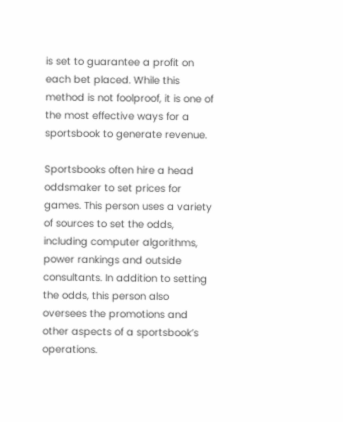is set to guarantee a profit on each bet placed. While this method is not foolproof, it is one of the most effective ways for a sportsbook to generate revenue.

Sportsbooks often hire a head oddsmaker to set prices for games. This person uses a variety of sources to set the odds, including computer algorithms, power rankings and outside consultants. In addition to setting the odds, this person also oversees the promotions and other aspects of a sportsbook’s operations.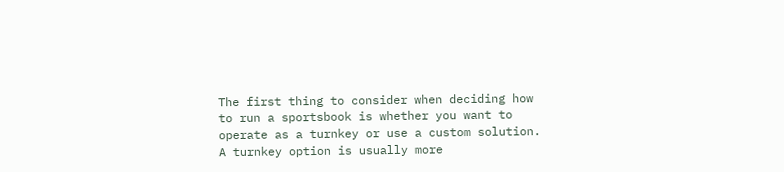The first thing to consider when deciding how to run a sportsbook is whether you want to operate as a turnkey or use a custom solution. A turnkey option is usually more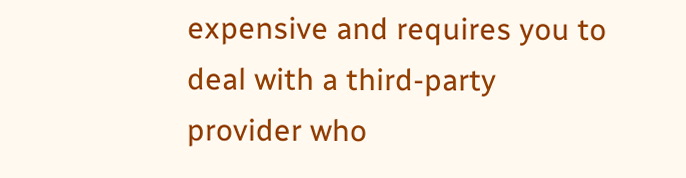expensive and requires you to deal with a third-party provider who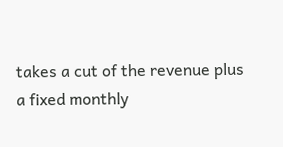takes a cut of the revenue plus a fixed monthly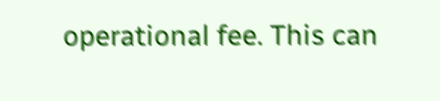operational fee. This can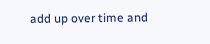add up over time and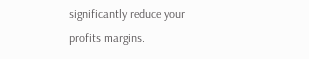significantly reduce your profits margins.